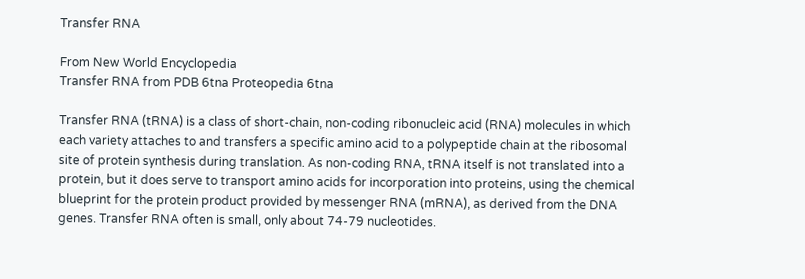Transfer RNA

From New World Encyclopedia
Transfer RNA from PDB 6tna Proteopedia 6tna

Transfer RNA (tRNA) is a class of short-chain, non-coding ribonucleic acid (RNA) molecules in which each variety attaches to and transfers a specific amino acid to a polypeptide chain at the ribosomal site of protein synthesis during translation. As non-coding RNA, tRNA itself is not translated into a protein, but it does serve to transport amino acids for incorporation into proteins, using the chemical blueprint for the protein product provided by messenger RNA (mRNA), as derived from the DNA genes. Transfer RNA often is small, only about 74-79 nucleotides.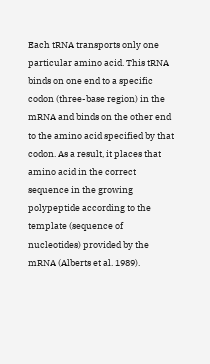Each tRNA transports only one particular amino acid. This tRNA binds on one end to a specific codon (three-base region) in the mRNA and binds on the other end to the amino acid specified by that codon. As a result, it places that amino acid in the correct sequence in the growing polypeptide according to the template (sequence of nucleotides) provided by the mRNA (Alberts et al. 1989).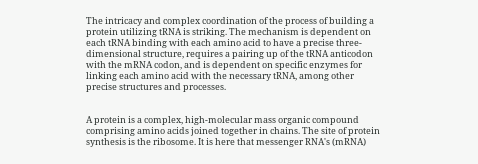The intricacy and complex coordination of the process of building a protein utilizing tRNA is striking. The mechanism is dependent on each tRNA binding with each amino acid to have a precise three-dimensional structure, requires a pairing up of the tRNA anticodon with the mRNA codon, and is dependent on specific enzymes for linking each amino acid with the necessary tRNA, among other precise structures and processes.


A protein is a complex, high-molecular mass organic compound comprising amino acids joined together in chains. The site of protein synthesis is the ribosome. It is here that messenger RNA's (mRNA)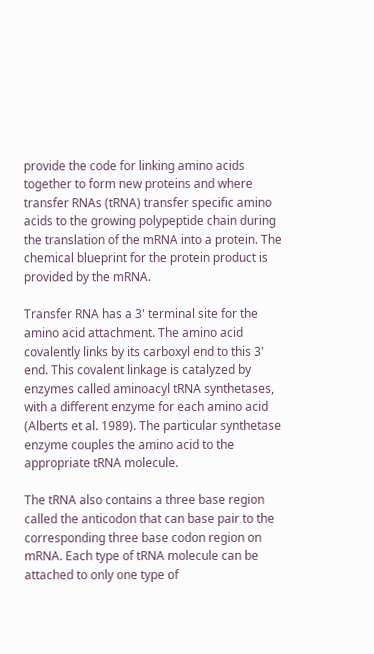provide the code for linking amino acids together to form new proteins and where transfer RNAs (tRNA) transfer specific amino acids to the growing polypeptide chain during the translation of the mRNA into a protein. The chemical blueprint for the protein product is provided by the mRNA.

Transfer RNA has a 3' terminal site for the amino acid attachment. The amino acid covalently links by its carboxyl end to this 3' end. This covalent linkage is catalyzed by enzymes called aminoacyl tRNA synthetases, with a different enzyme for each amino acid (Alberts et al. 1989). The particular synthetase enzyme couples the amino acid to the appropriate tRNA molecule.

The tRNA also contains a three base region called the anticodon that can base pair to the corresponding three base codon region on mRNA. Each type of tRNA molecule can be attached to only one type of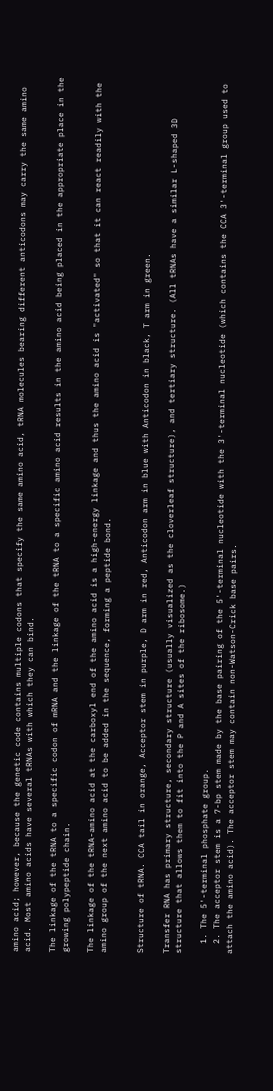amino acid; however, because the genetic code contains multiple codons that specify the same amino acid, tRNA molecules bearing different anticodons may carry the same amino acid. Most amino acids have several tRNAs with which they can bind.

The linkage of the tRNA to a specific codon of mRNA and the linkage of the tRNA to a specific amino acid results in the amino acid being placed in the appropriate place in the growing polypeptide chain.

The linkage of the tRNA-amino acid at the carboxyl end of the amino acid is a high-energy linkage and thus the amino acid is "activated" so that it can react readily with the amino group of the next amino acid to be added in the sequence, forming a peptide bond.


Structure of tRNA. CCA tail in orange, Acceptor stem in purple, D arm in red, Anticodon arm in blue with Anticodon in black, T arm in green.

Transfer RNA has primary structure, secondary structure (usually visualized as the cloverleaf structure), and tertiary structure. (All tRNAs have a similar L-shaped 3D structure that allows them to fit into the P and A sites of the ribosome.)

  1. The 5'-terminal phosphate group.
  2. The acceptor stem is a 7-bp stem made by the base pairing of the 5'-terminal nucleotide with the 3'-terminal nucleotide (which contains the CCA 3'-terminal group used to attach the amino acid). The acceptor stem may contain non-Watson-Crick base pairs.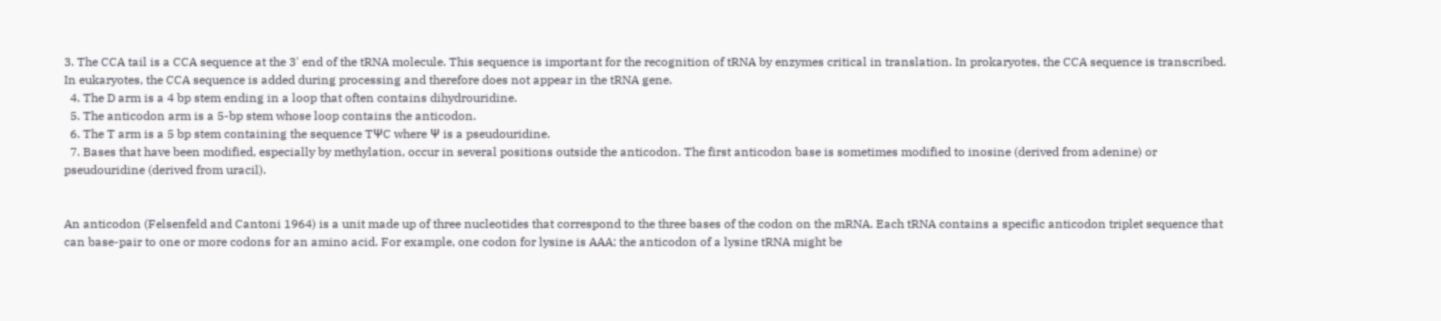3. The CCA tail is a CCA sequence at the 3' end of the tRNA molecule. This sequence is important for the recognition of tRNA by enzymes critical in translation. In prokaryotes, the CCA sequence is transcribed. In eukaryotes, the CCA sequence is added during processing and therefore does not appear in the tRNA gene.
  4. The D arm is a 4 bp stem ending in a loop that often contains dihydrouridine.
  5. The anticodon arm is a 5-bp stem whose loop contains the anticodon.
  6. The T arm is a 5 bp stem containing the sequence TΨC where Ψ is a pseudouridine.
  7. Bases that have been modified, especially by methylation, occur in several positions outside the anticodon. The first anticodon base is sometimes modified to inosine (derived from adenine) or pseudouridine (derived from uracil).


An anticodon (Felsenfeld and Cantoni 1964) is a unit made up of three nucleotides that correspond to the three bases of the codon on the mRNA. Each tRNA contains a specific anticodon triplet sequence that can base-pair to one or more codons for an amino acid. For example, one codon for lysine is AAA; the anticodon of a lysine tRNA might be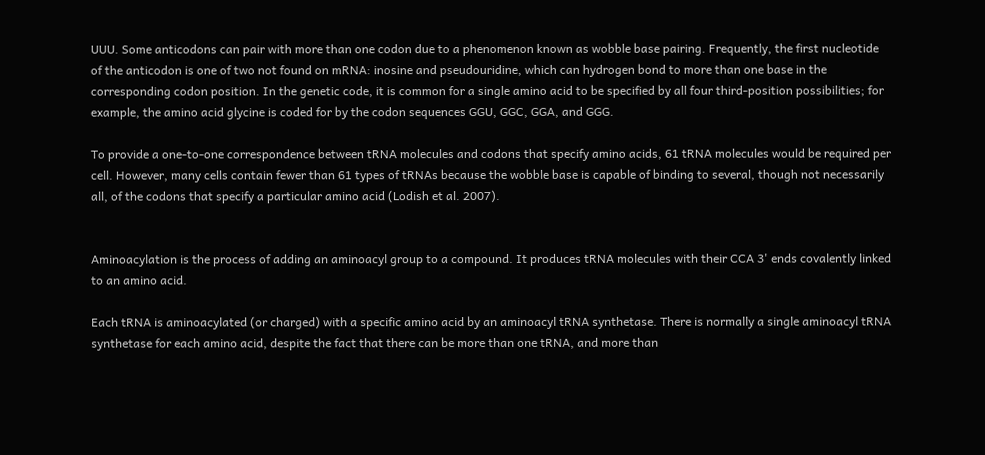UUU. Some anticodons can pair with more than one codon due to a phenomenon known as wobble base pairing. Frequently, the first nucleotide of the anticodon is one of two not found on mRNA: inosine and pseudouridine, which can hydrogen bond to more than one base in the corresponding codon position. In the genetic code, it is common for a single amino acid to be specified by all four third-position possibilities; for example, the amino acid glycine is coded for by the codon sequences GGU, GGC, GGA, and GGG.

To provide a one-to-one correspondence between tRNA molecules and codons that specify amino acids, 61 tRNA molecules would be required per cell. However, many cells contain fewer than 61 types of tRNAs because the wobble base is capable of binding to several, though not necessarily all, of the codons that specify a particular amino acid (Lodish et al. 2007).


Aminoacylation is the process of adding an aminoacyl group to a compound. It produces tRNA molecules with their CCA 3' ends covalently linked to an amino acid.

Each tRNA is aminoacylated (or charged) with a specific amino acid by an aminoacyl tRNA synthetase. There is normally a single aminoacyl tRNA synthetase for each amino acid, despite the fact that there can be more than one tRNA, and more than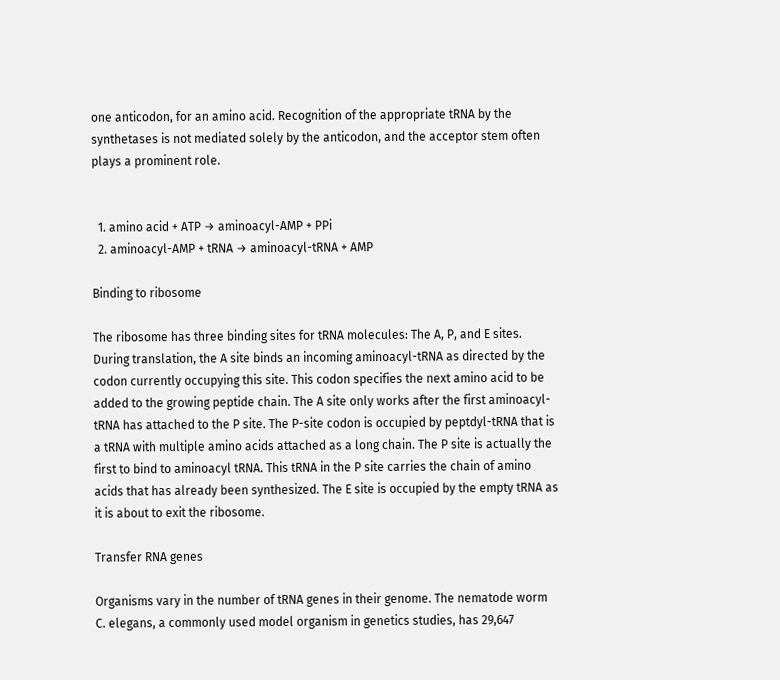one anticodon, for an amino acid. Recognition of the appropriate tRNA by the synthetases is not mediated solely by the anticodon, and the acceptor stem often plays a prominent role.


  1. amino acid + ATP → aminoacyl-AMP + PPi
  2. aminoacyl-AMP + tRNA → aminoacyl-tRNA + AMP

Binding to ribosome

The ribosome has three binding sites for tRNA molecules: The A, P, and E sites. During translation, the A site binds an incoming aminoacyl-tRNA as directed by the codon currently occupying this site. This codon specifies the next amino acid to be added to the growing peptide chain. The A site only works after the first aminoacyl-tRNA has attached to the P site. The P-site codon is occupied by peptdyl-tRNA that is a tRNA with multiple amino acids attached as a long chain. The P site is actually the first to bind to aminoacyl tRNA. This tRNA in the P site carries the chain of amino acids that has already been synthesized. The E site is occupied by the empty tRNA as it is about to exit the ribosome.

Transfer RNA genes

Organisms vary in the number of tRNA genes in their genome. The nematode worm C. elegans, a commonly used model organism in genetics studies, has 29,647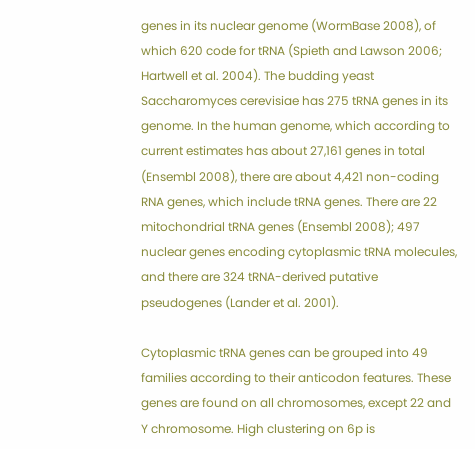genes in its nuclear genome (WormBase 2008), of which 620 code for tRNA (Spieth and Lawson 2006; Hartwell et al. 2004). The budding yeast Saccharomyces cerevisiae has 275 tRNA genes in its genome. In the human genome, which according to current estimates has about 27,161 genes in total (Ensembl 2008), there are about 4,421 non-coding RNA genes, which include tRNA genes. There are 22 mitochondrial tRNA genes (Ensembl 2008); 497 nuclear genes encoding cytoplasmic tRNA molecules, and there are 324 tRNA-derived putative pseudogenes (Lander et al. 2001).

Cytoplasmic tRNA genes can be grouped into 49 families according to their anticodon features. These genes are found on all chromosomes, except 22 and Y chromosome. High clustering on 6p is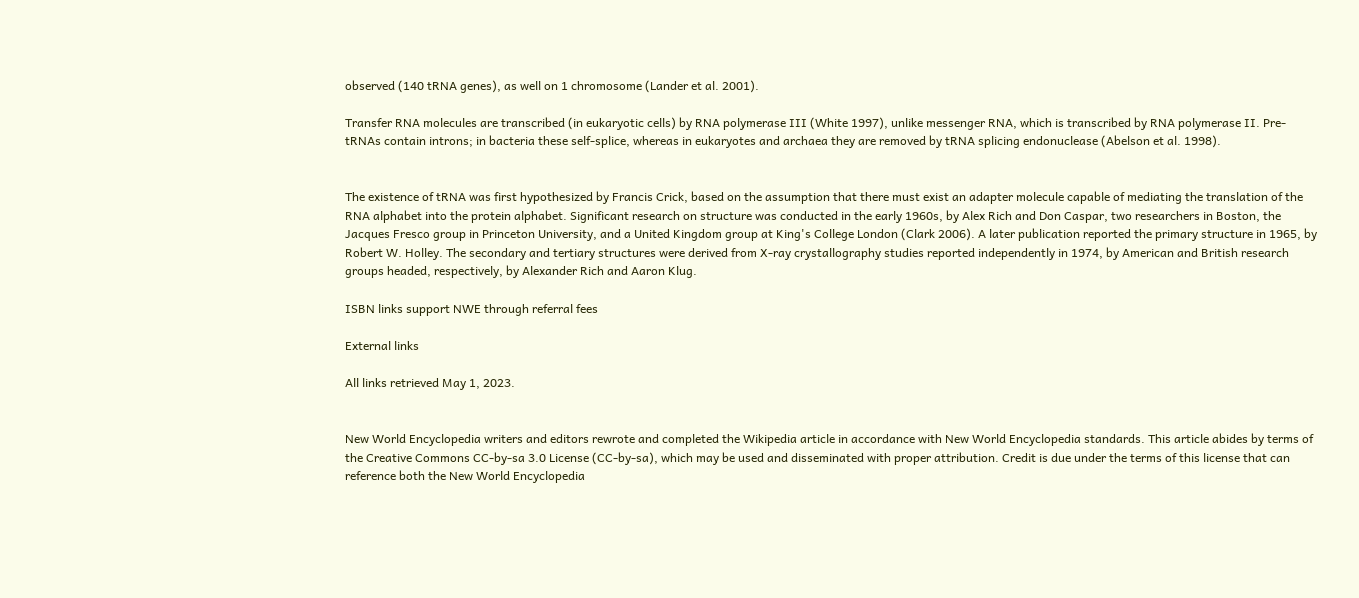observed (140 tRNA genes), as well on 1 chromosome (Lander et al. 2001).

Transfer RNA molecules are transcribed (in eukaryotic cells) by RNA polymerase III (White 1997), unlike messenger RNA, which is transcribed by RNA polymerase II. Pre-tRNAs contain introns; in bacteria these self-splice, whereas in eukaryotes and archaea they are removed by tRNA splicing endonuclease (Abelson et al. 1998).


The existence of tRNA was first hypothesized by Francis Crick, based on the assumption that there must exist an adapter molecule capable of mediating the translation of the RNA alphabet into the protein alphabet. Significant research on structure was conducted in the early 1960s, by Alex Rich and Don Caspar, two researchers in Boston, the Jacques Fresco group in Princeton University, and a United Kingdom group at King's College London (Clark 2006). A later publication reported the primary structure in 1965, by Robert W. Holley. The secondary and tertiary structures were derived from X-ray crystallography studies reported independently in 1974, by American and British research groups headed, respectively, by Alexander Rich and Aaron Klug.

ISBN links support NWE through referral fees

External links

All links retrieved May 1, 2023.


New World Encyclopedia writers and editors rewrote and completed the Wikipedia article in accordance with New World Encyclopedia standards. This article abides by terms of the Creative Commons CC-by-sa 3.0 License (CC-by-sa), which may be used and disseminated with proper attribution. Credit is due under the terms of this license that can reference both the New World Encyclopedia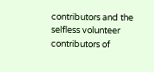contributors and the selfless volunteer contributors of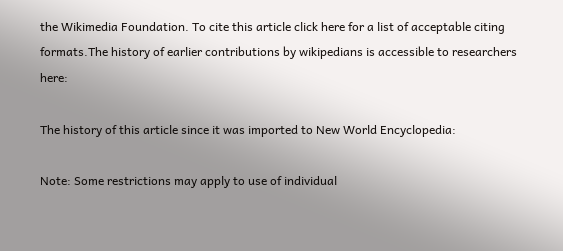the Wikimedia Foundation. To cite this article click here for a list of acceptable citing formats.The history of earlier contributions by wikipedians is accessible to researchers here:

The history of this article since it was imported to New World Encyclopedia:

Note: Some restrictions may apply to use of individual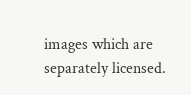images which are separately licensed.